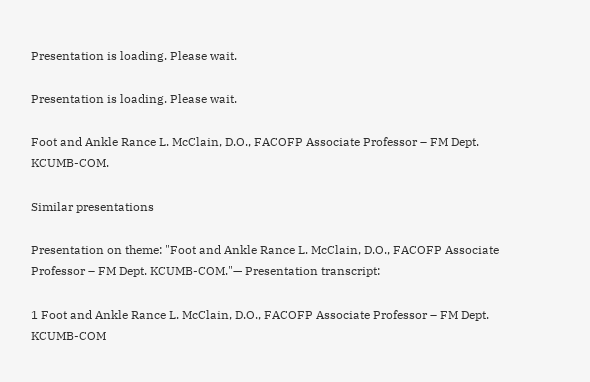Presentation is loading. Please wait.

Presentation is loading. Please wait.

Foot and Ankle Rance L. McClain, D.O., FACOFP Associate Professor – FM Dept. KCUMB-COM.

Similar presentations

Presentation on theme: "Foot and Ankle Rance L. McClain, D.O., FACOFP Associate Professor – FM Dept. KCUMB-COM."— Presentation transcript:

1 Foot and Ankle Rance L. McClain, D.O., FACOFP Associate Professor – FM Dept. KCUMB-COM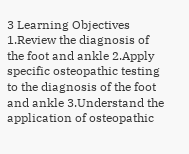3 Learning Objectives 1.Review the diagnosis of the foot and ankle 2.Apply specific osteopathic testing to the diagnosis of the foot and ankle 3.Understand the application of osteopathic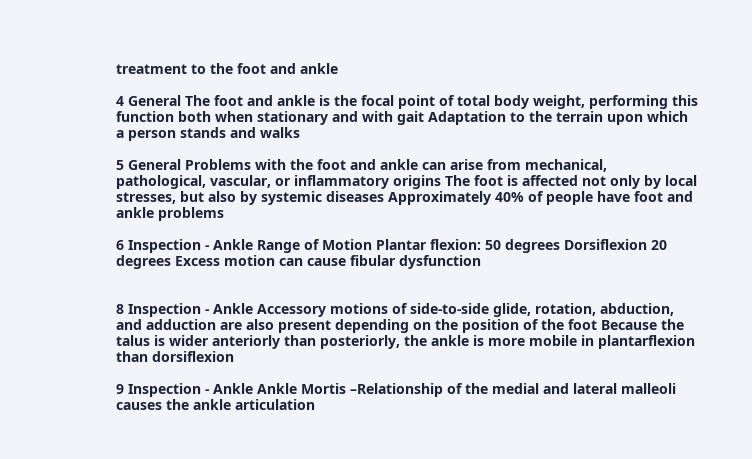treatment to the foot and ankle

4 General The foot and ankle is the focal point of total body weight, performing this function both when stationary and with gait Adaptation to the terrain upon which a person stands and walks

5 General Problems with the foot and ankle can arise from mechanical, pathological, vascular, or inflammatory origins The foot is affected not only by local stresses, but also by systemic diseases Approximately 40% of people have foot and ankle problems

6 Inspection - Ankle Range of Motion Plantar flexion: 50 degrees Dorsiflexion 20 degrees Excess motion can cause fibular dysfunction


8 Inspection - Ankle Accessory motions of side-to-side glide, rotation, abduction, and adduction are also present depending on the position of the foot Because the talus is wider anteriorly than posteriorly, the ankle is more mobile in plantarflexion than dorsiflexion

9 Inspection - Ankle Ankle Mortis –Relationship of the medial and lateral malleoli causes the ankle articulation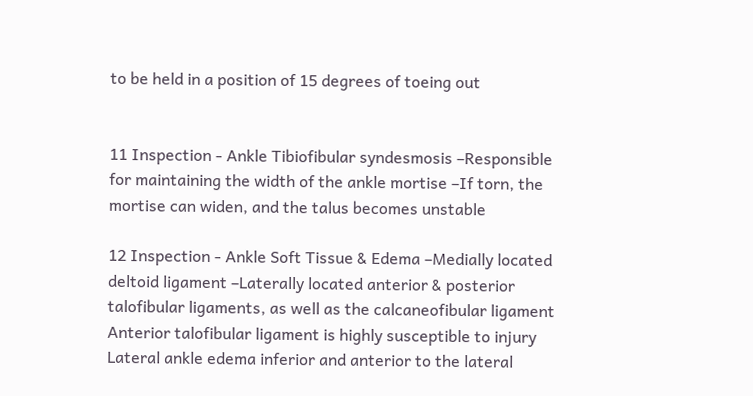to be held in a position of 15 degrees of toeing out


11 Inspection - Ankle Tibiofibular syndesmosis –Responsible for maintaining the width of the ankle mortise –If torn, the mortise can widen, and the talus becomes unstable

12 Inspection - Ankle Soft Tissue & Edema –Medially located deltoid ligament –Laterally located anterior & posterior talofibular ligaments, as well as the calcaneofibular ligament Anterior talofibular ligament is highly susceptible to injury Lateral ankle edema inferior and anterior to the lateral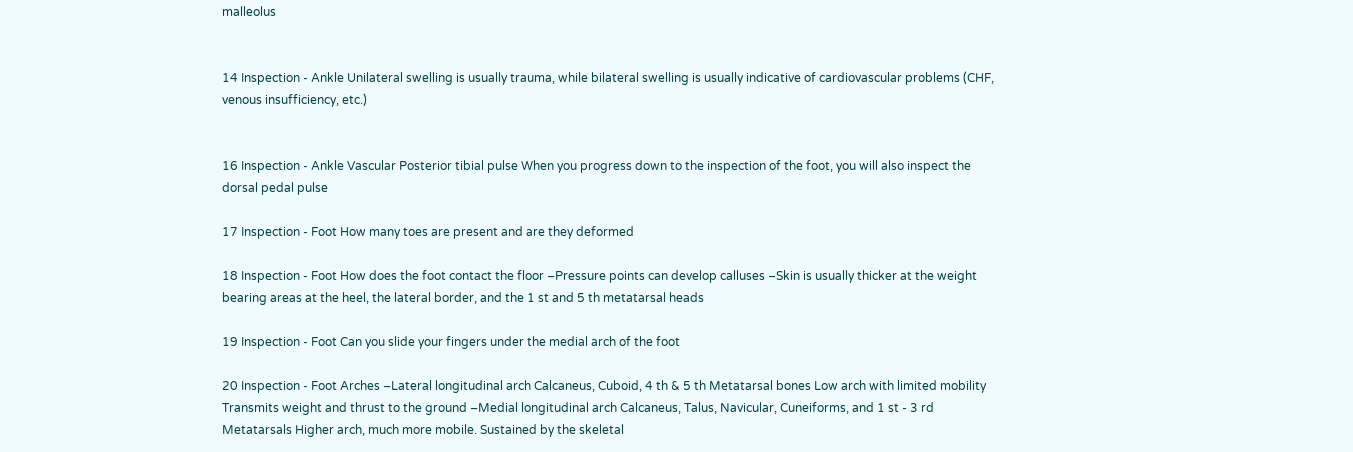malleolus


14 Inspection - Ankle Unilateral swelling is usually trauma, while bilateral swelling is usually indicative of cardiovascular problems (CHF, venous insufficiency, etc.)


16 Inspection - Ankle Vascular Posterior tibial pulse When you progress down to the inspection of the foot, you will also inspect the dorsal pedal pulse

17 Inspection - Foot How many toes are present and are they deformed

18 Inspection - Foot How does the foot contact the floor –Pressure points can develop calluses –Skin is usually thicker at the weight bearing areas at the heel, the lateral border, and the 1 st and 5 th metatarsal heads

19 Inspection - Foot Can you slide your fingers under the medial arch of the foot

20 Inspection - Foot Arches –Lateral longitudinal arch Calcaneus, Cuboid, 4 th & 5 th Metatarsal bones Low arch with limited mobility Transmits weight and thrust to the ground –Medial longitudinal arch Calcaneus, Talus, Navicular, Cuneiforms, and 1 st - 3 rd Metatarsals Higher arch, much more mobile. Sustained by the skeletal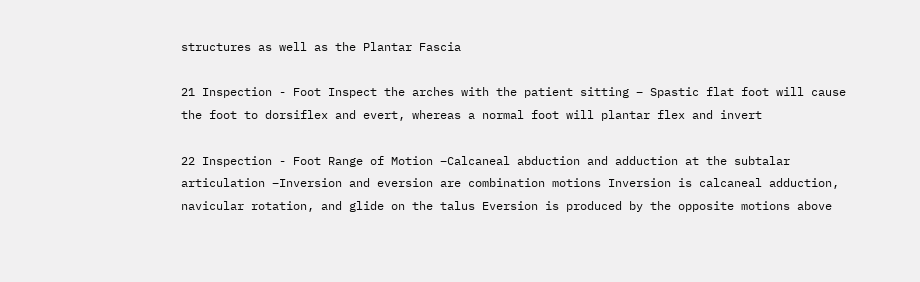structures as well as the Plantar Fascia

21 Inspection - Foot Inspect the arches with the patient sitting – Spastic flat foot will cause the foot to dorsiflex and evert, whereas a normal foot will plantar flex and invert

22 Inspection - Foot Range of Motion –Calcaneal abduction and adduction at the subtalar articulation –Inversion and eversion are combination motions Inversion is calcaneal adduction, navicular rotation, and glide on the talus Eversion is produced by the opposite motions above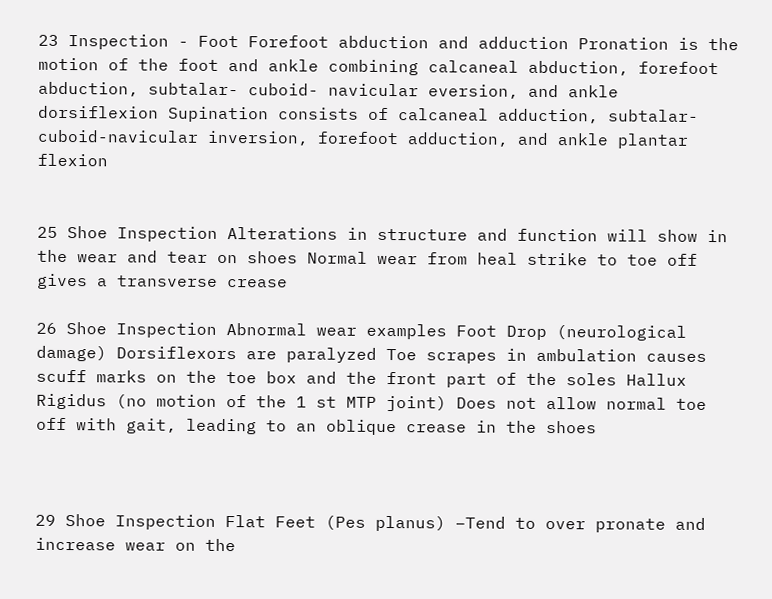23 Inspection - Foot Forefoot abduction and adduction Pronation is the motion of the foot and ankle combining calcaneal abduction, forefoot abduction, subtalar- cuboid- navicular eversion, and ankle dorsiflexion Supination consists of calcaneal adduction, subtalar-cuboid-navicular inversion, forefoot adduction, and ankle plantar flexion


25 Shoe Inspection Alterations in structure and function will show in the wear and tear on shoes Normal wear from heal strike to toe off gives a transverse crease

26 Shoe Inspection Abnormal wear examples Foot Drop (neurological damage) Dorsiflexors are paralyzed Toe scrapes in ambulation causes scuff marks on the toe box and the front part of the soles Hallux Rigidus (no motion of the 1 st MTP joint) Does not allow normal toe off with gait, leading to an oblique crease in the shoes



29 Shoe Inspection Flat Feet (Pes planus) –Tend to over pronate and increase wear on the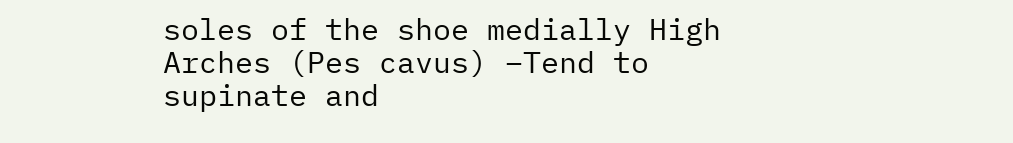soles of the shoe medially High Arches (Pes cavus) –Tend to supinate and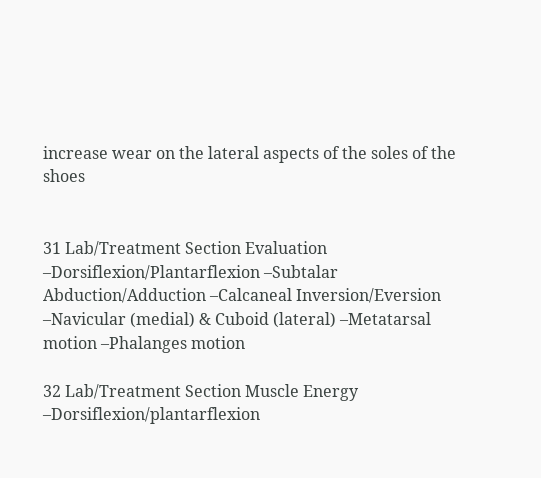increase wear on the lateral aspects of the soles of the shoes


31 Lab/Treatment Section Evaluation –Dorsiflexion/Plantarflexion –Subtalar Abduction/Adduction –Calcaneal Inversion/Eversion –Navicular (medial) & Cuboid (lateral) –Metatarsal motion –Phalanges motion

32 Lab/Treatment Section Muscle Energy –Dorsiflexion/plantarflexion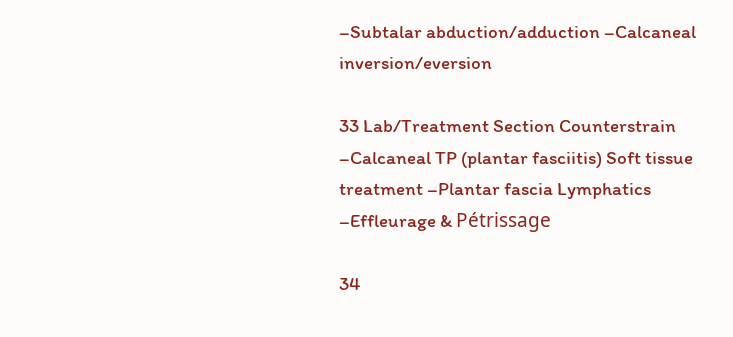–Subtalar abduction/adduction –Calcaneal inversion/eversion

33 Lab/Treatment Section Counterstrain –Calcaneal TP (plantar fasciitis) Soft tissue treatment –Plantar fascia Lymphatics –Effleurage & Pétrissage

34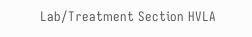Lab/Treatment Section HVLA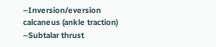–Inversion/eversion calcaneus (ankle traction) –Subtalar thrust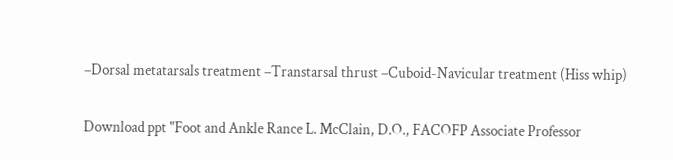–Dorsal metatarsals treatment –Transtarsal thrust –Cuboid-Navicular treatment (Hiss whip)

Download ppt "Foot and Ankle Rance L. McClain, D.O., FACOFP Associate Professor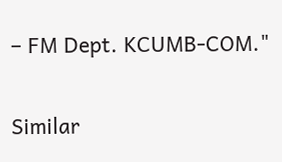– FM Dept. KCUMB-COM."

Similar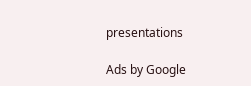presentations

Ads by Google